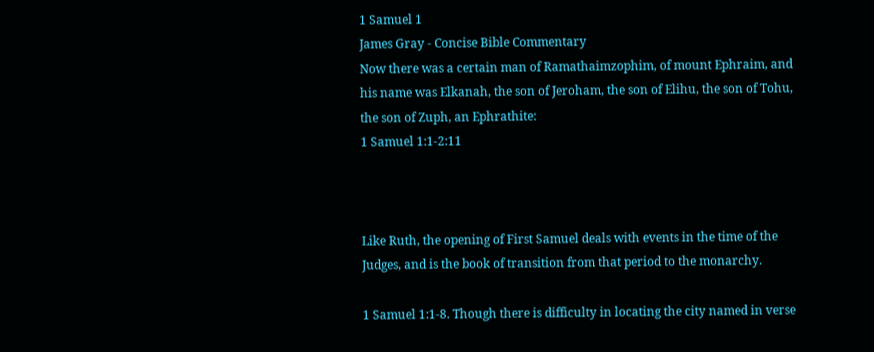1 Samuel 1
James Gray - Concise Bible Commentary
Now there was a certain man of Ramathaimzophim, of mount Ephraim, and his name was Elkanah, the son of Jeroham, the son of Elihu, the son of Tohu, the son of Zuph, an Ephrathite:
1 Samuel 1:1-2:11



Like Ruth, the opening of First Samuel deals with events in the time of the Judges, and is the book of transition from that period to the monarchy.

1 Samuel 1:1-8. Though there is difficulty in locating the city named in verse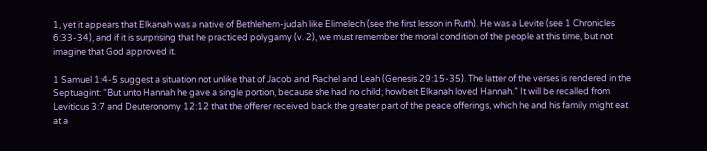1, yet it appears that Elkanah was a native of Bethlehem-judah like Elimelech (see the first lesson in Ruth). He was a Levite (see 1 Chronicles 6:33-34), and if it is surprising that he practiced polygamy (v. 2), we must remember the moral condition of the people at this time, but not imagine that God approved it.

1 Samuel 1:4-5 suggest a situation not unlike that of Jacob and Rachel and Leah (Genesis 29:15-35). The latter of the verses is rendered in the Septuagint: “But unto Hannah he gave a single portion, because she had no child; howbeit Elkanah loved Hannah.” It will be recalled from Leviticus 3:7 and Deuteronomy 12:12 that the offerer received back the greater part of the peace offerings, which he and his family might eat at a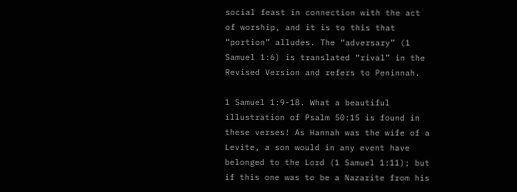social feast in connection with the act of worship, and it is to this that “portion” alludes. The “adversary” (1 Samuel 1:6) is translated “rival” in the Revised Version and refers to Peninnah.

1 Samuel 1:9-18. What a beautiful illustration of Psalm 50:15 is found in these verses! As Hannah was the wife of a Levite, a son would in any event have belonged to the Lord (1 Samuel 1:11); but if this one was to be a Nazarite from his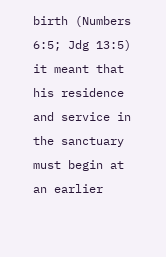birth (Numbers 6:5; Jdg 13:5) it meant that his residence and service in the sanctuary must begin at an earlier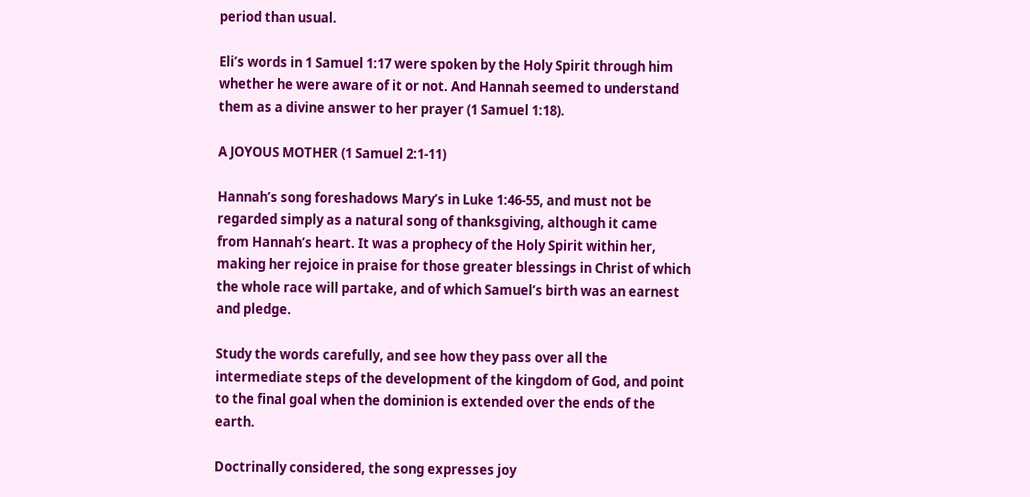period than usual.

Eli’s words in 1 Samuel 1:17 were spoken by the Holy Spirit through him whether he were aware of it or not. And Hannah seemed to understand them as a divine answer to her prayer (1 Samuel 1:18).

A JOYOUS MOTHER (1 Samuel 2:1-11)

Hannah’s song foreshadows Mary’s in Luke 1:46-55, and must not be regarded simply as a natural song of thanksgiving, although it came from Hannah’s heart. It was a prophecy of the Holy Spirit within her, making her rejoice in praise for those greater blessings in Christ of which the whole race will partake, and of which Samuel’s birth was an earnest and pledge.

Study the words carefully, and see how they pass over all the intermediate steps of the development of the kingdom of God, and point to the final goal when the dominion is extended over the ends of the earth.

Doctrinally considered, the song expresses joy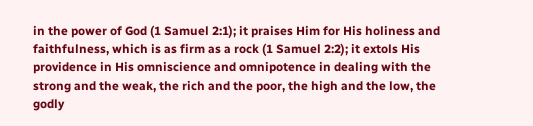in the power of God (1 Samuel 2:1); it praises Him for His holiness and faithfulness, which is as firm as a rock (1 Samuel 2:2); it extols His providence in His omniscience and omnipotence in dealing with the strong and the weak, the rich and the poor, the high and the low, the godly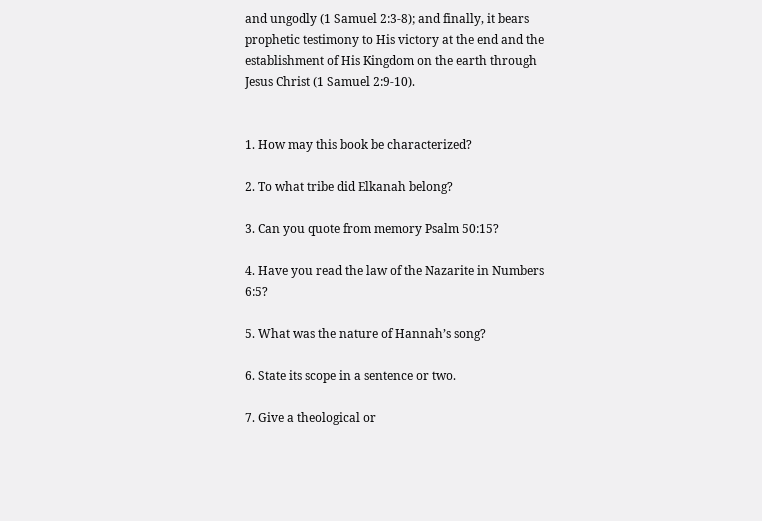and ungodly (1 Samuel 2:3-8); and finally, it bears prophetic testimony to His victory at the end and the establishment of His Kingdom on the earth through Jesus Christ (1 Samuel 2:9-10).


1. How may this book be characterized?

2. To what tribe did Elkanah belong?

3. Can you quote from memory Psalm 50:15?

4. Have you read the law of the Nazarite in Numbers 6:5?

5. What was the nature of Hannah’s song?

6. State its scope in a sentence or two.

7. Give a theological or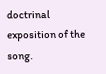doctrinal exposition of the song.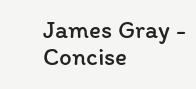James Gray - Concise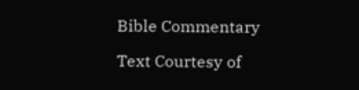Bible Commentary

Text Courtesy of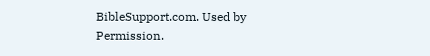BibleSupport.com. Used by Permission.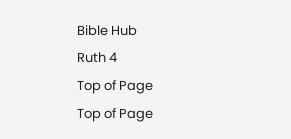Bible Hub
Ruth 4
Top of Page
Top of Page